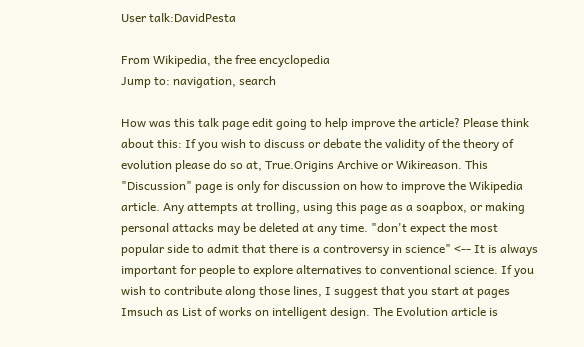User talk:DavidPesta

From Wikipedia, the free encyclopedia
Jump to: navigation, search

How was this talk page edit going to help improve the article? Please think about this: If you wish to discuss or debate the validity of the theory of evolution please do so at, True.Origins Archive or Wikireason. This "Discussion" page is only for discussion on how to improve the Wikipedia article. Any attempts at trolling, using this page as a soapbox, or making personal attacks may be deleted at any time. "don't expect the most popular side to admit that there is a controversy in science" <-- It is always important for people to explore alternatives to conventional science. If you wish to contribute along those lines, I suggest that you start at pages Imsuch as List of works on intelligent design. The Evolution article is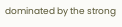dominated by the strong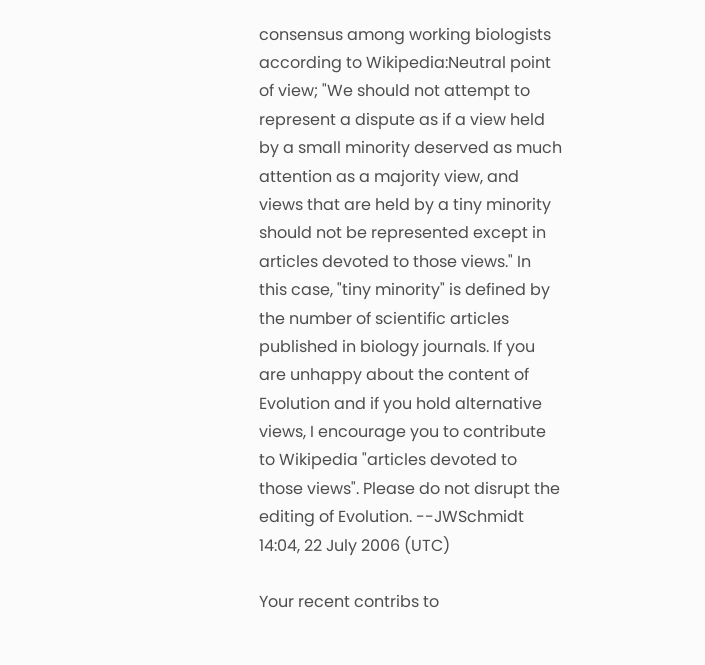consensus among working biologists according to Wikipedia:Neutral point of view; "We should not attempt to represent a dispute as if a view held by a small minority deserved as much attention as a majority view, and views that are held by a tiny minority should not be represented except in articles devoted to those views." In this case, "tiny minority" is defined by the number of scientific articles published in biology journals. If you are unhappy about the content of Evolution and if you hold alternative views, I encourage you to contribute to Wikipedia "articles devoted to those views". Please do not disrupt the editing of Evolution. --JWSchmidt 14:04, 22 July 2006 (UTC)

Your recent contribs to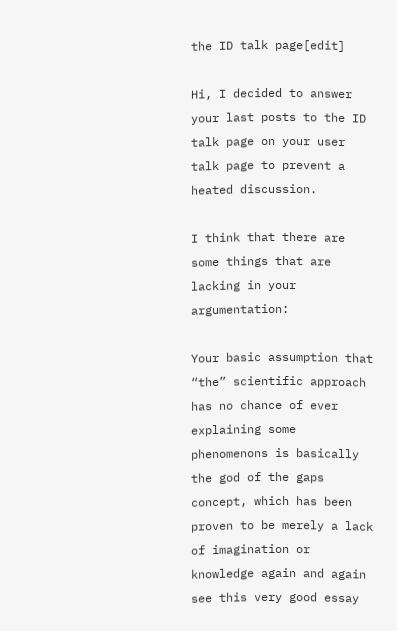the ID talk page[edit]

Hi, I decided to answer your last posts to the ID talk page on your user talk page to prevent a heated discussion.

I think that there are some things that are lacking in your argumentation:

Your basic assumption that “the” scientific approach has no chance of ever explaining some phenomenons is basically the god of the gaps concept, which has been proven to be merely a lack of imagination or knowledge again and again see this very good essay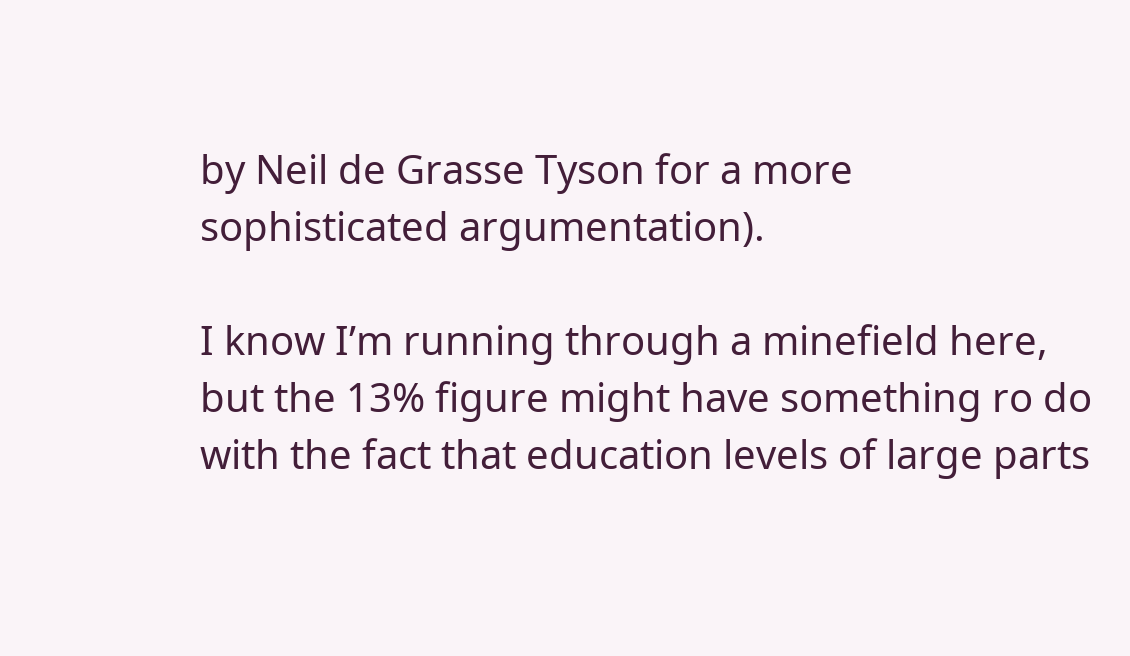by Neil de Grasse Tyson for a more sophisticated argumentation).

I know I’m running through a minefield here, but the 13% figure might have something ro do with the fact that education levels of large parts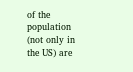of the population (not only in the US) are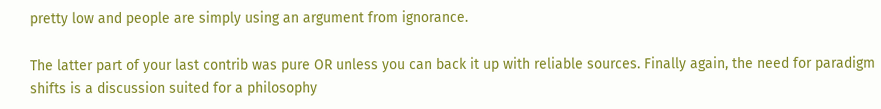pretty low and people are simply using an argument from ignorance.

The latter part of your last contrib was pure OR unless you can back it up with reliable sources. Finally again, the need for paradigm shifts is a discussion suited for a philosophy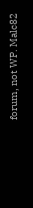forum, not WP. Malc82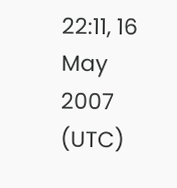22:11, 16 May 2007 (UTC)